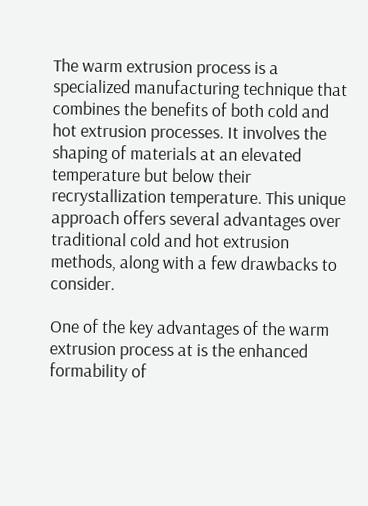The warm extrusion process is a specialized manufacturing technique that combines the benefits of both cold and hot extrusion processes. It involves the shaping of materials at an elevated temperature but below their recrystallization temperature. This unique approach offers several advantages over traditional cold and hot extrusion methods, along with a few drawbacks to consider.

One of the key advantages of the warm extrusion process at is the enhanced formability of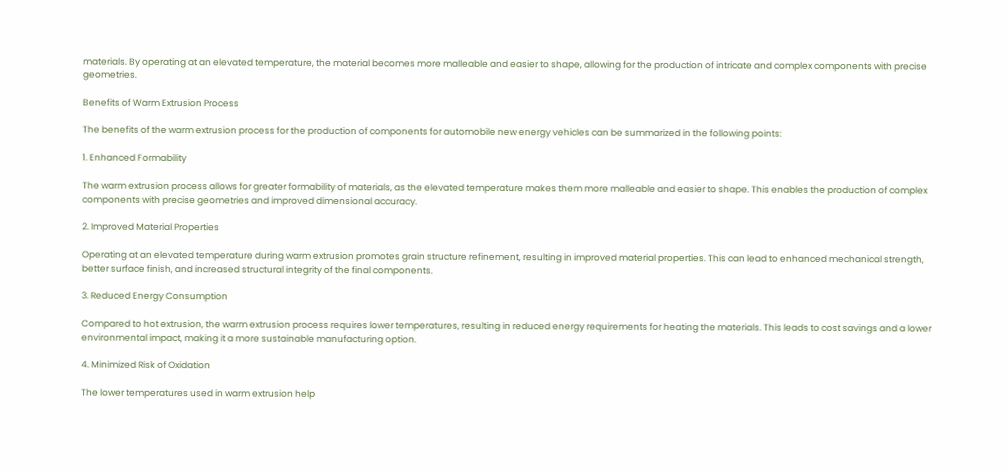materials. By operating at an elevated temperature, the material becomes more malleable and easier to shape, allowing for the production of intricate and complex components with precise geometries.

Benefits of Warm Extrusion Process

The benefits of the warm extrusion process for the production of components for automobile new energy vehicles can be summarized in the following points:

1. Enhanced Formability

The warm extrusion process allows for greater formability of materials, as the elevated temperature makes them more malleable and easier to shape. This enables the production of complex components with precise geometries and improved dimensional accuracy.

2. Improved Material Properties

Operating at an elevated temperature during warm extrusion promotes grain structure refinement, resulting in improved material properties. This can lead to enhanced mechanical strength, better surface finish, and increased structural integrity of the final components.

3. Reduced Energy Consumption

Compared to hot extrusion, the warm extrusion process requires lower temperatures, resulting in reduced energy requirements for heating the materials. This leads to cost savings and a lower environmental impact, making it a more sustainable manufacturing option.

4. Minimized Risk of Oxidation

The lower temperatures used in warm extrusion help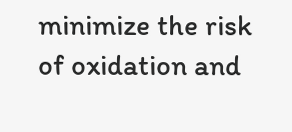minimize the risk of oxidation and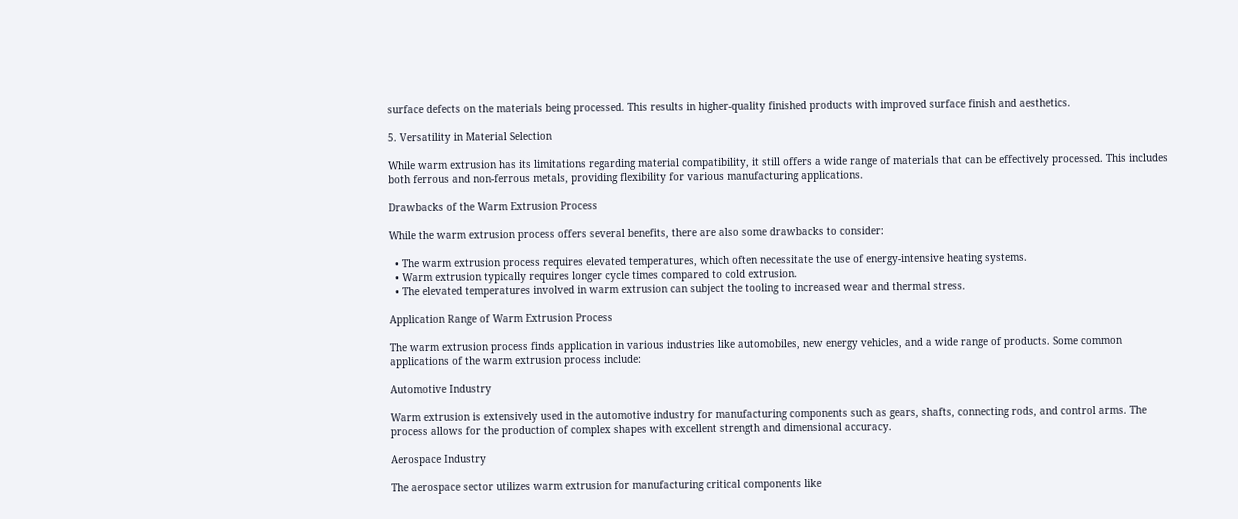surface defects on the materials being processed. This results in higher-quality finished products with improved surface finish and aesthetics.

5. Versatility in Material Selection

While warm extrusion has its limitations regarding material compatibility, it still offers a wide range of materials that can be effectively processed. This includes both ferrous and non-ferrous metals, providing flexibility for various manufacturing applications.

Drawbacks of the Warm Extrusion Process

While the warm extrusion process offers several benefits, there are also some drawbacks to consider:

  • The warm extrusion process requires elevated temperatures, which often necessitate the use of energy-intensive heating systems.
  • Warm extrusion typically requires longer cycle times compared to cold extrusion.
  • The elevated temperatures involved in warm extrusion can subject the tooling to increased wear and thermal stress.

Application Range of Warm Extrusion Process

The warm extrusion process finds application in various industries like automobiles, new energy vehicles, and a wide range of products. Some common applications of the warm extrusion process include:

Automotive Industry

Warm extrusion is extensively used in the automotive industry for manufacturing components such as gears, shafts, connecting rods, and control arms. The process allows for the production of complex shapes with excellent strength and dimensional accuracy.

Aerospace Industry

The aerospace sector utilizes warm extrusion for manufacturing critical components like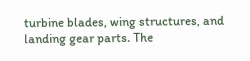turbine blades, wing structures, and landing gear parts. The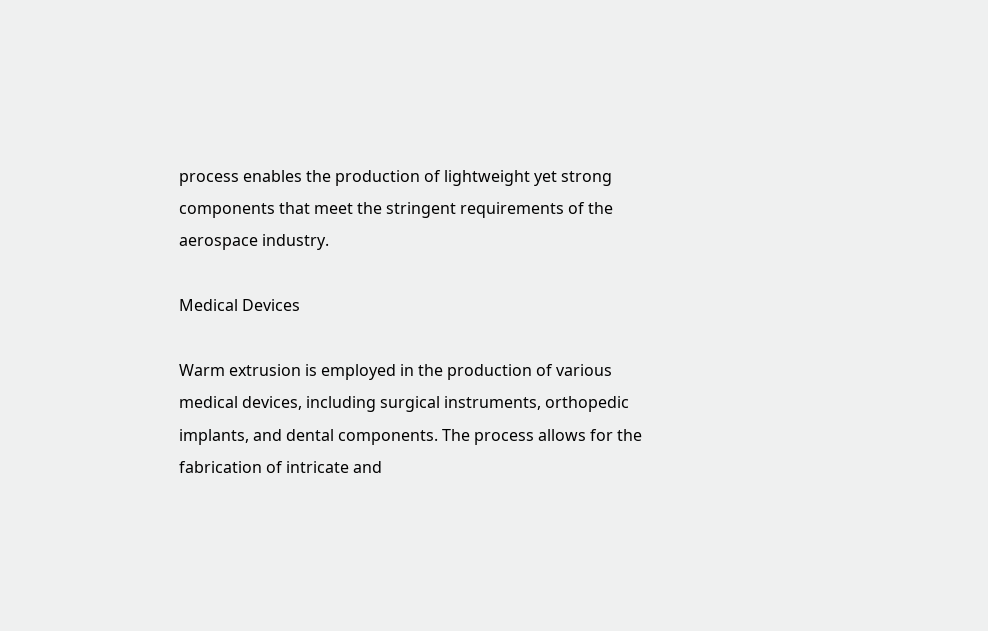process enables the production of lightweight yet strong components that meet the stringent requirements of the aerospace industry.

Medical Devices

Warm extrusion is employed in the production of various medical devices, including surgical instruments, orthopedic implants, and dental components. The process allows for the fabrication of intricate and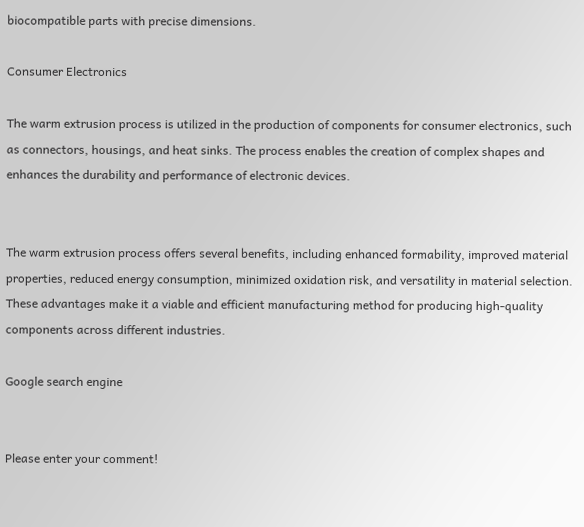biocompatible parts with precise dimensions.

Consumer Electronics

The warm extrusion process is utilized in the production of components for consumer electronics, such as connectors, housings, and heat sinks. The process enables the creation of complex shapes and enhances the durability and performance of electronic devices.


The warm extrusion process offers several benefits, including enhanced formability, improved material properties, reduced energy consumption, minimized oxidation risk, and versatility in material selection. These advantages make it a viable and efficient manufacturing method for producing high-quality components across different industries.

Google search engine


Please enter your comment!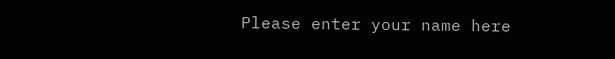Please enter your name here